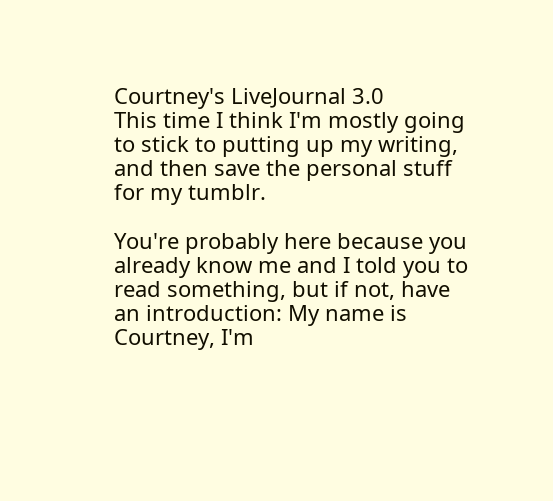Courtney's LiveJournal 3.0
This time I think I'm mostly going to stick to putting up my writing, and then save the personal stuff for my tumblr.

You're probably here because you already know me and I told you to read something, but if not, have an introduction: My name is Courtney, I'm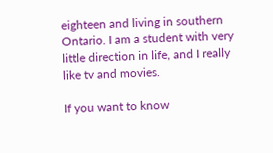eighteen and living in southern Ontario. I am a student with very little direction in life, and I really like tv and movies.

If you want to know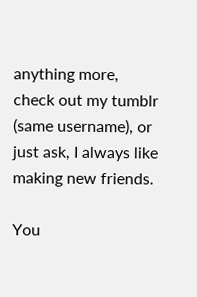anything more, check out my tumblr (same username), or just ask, I always like making new friends.

You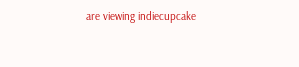are viewing indiecupcake